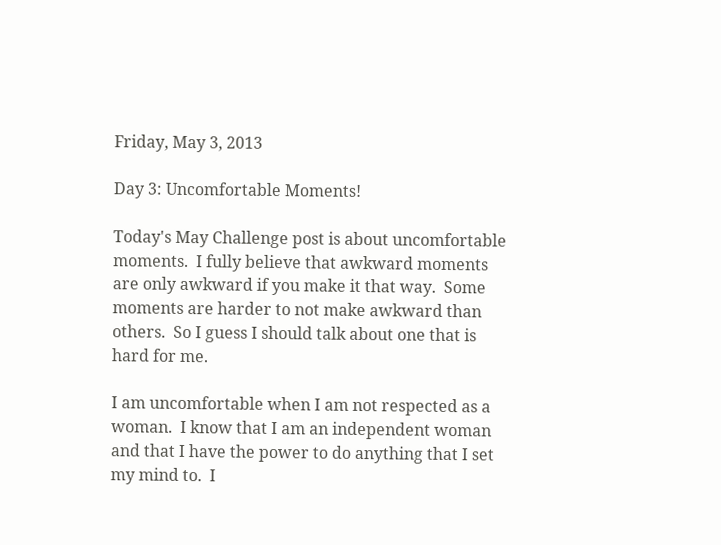Friday, May 3, 2013

Day 3: Uncomfortable Moments!

Today's May Challenge post is about uncomfortable moments.  I fully believe that awkward moments are only awkward if you make it that way.  Some moments are harder to not make awkward than others.  So I guess I should talk about one that is hard for me.

I am uncomfortable when I am not respected as a woman.  I know that I am an independent woman and that I have the power to do anything that I set my mind to.  I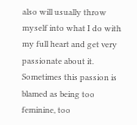also will usually throw myself into what I do with my full heart and get very passionate about it. Sometimes this passion is blamed as being too feminine, too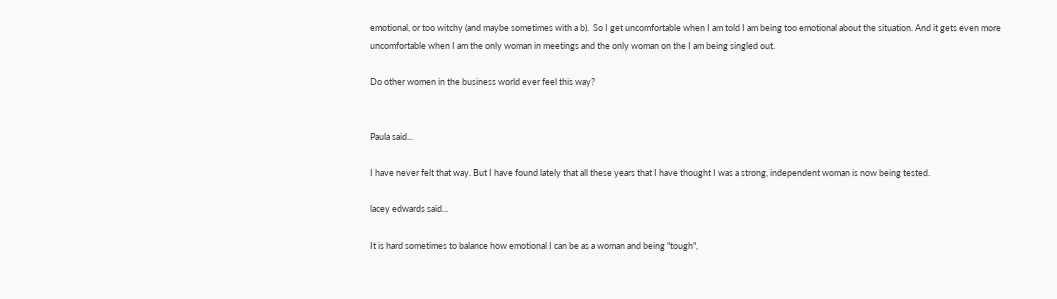emotional, or too witchy (and maybe sometimes with a b).  So I get uncomfortable when I am told I am being too emotional about the situation. And it gets even more uncomfortable when I am the only woman in meetings and the only woman on the I am being singled out.

Do other women in the business world ever feel this way?


Paula said...

I have never felt that way. But I have found lately that all these years that I have thought I was a strong, independent woman is now being tested.

lacey edwards said...

It is hard sometimes to balance how emotional I can be as a woman and being "tough",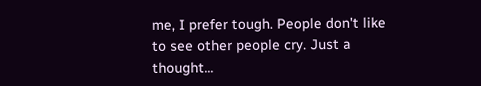me, I prefer tough. People don't like to see other people cry. Just a thought...